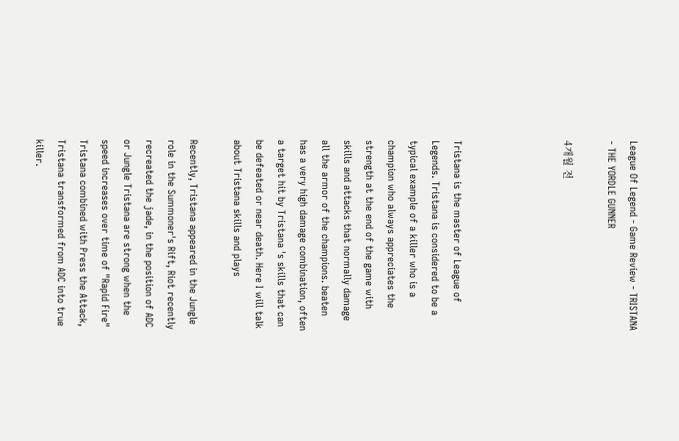League Of Legend - Game Review - TRISTANA - THE YORDLE GUNNER

4개월 전




Tristana is the master of League of Legends. Tristana is considered to be a typical example of a killer who is a champion who always appreciates the strength at the end of the game with skills and attacks that normally damage all the armor of the champions. beaten has a very high damage combination, often a target hit by Tristana 's skills that can be defeated or near death. Here I will talk about Tristana skills and plays

Recently, Tristana appeared in the Jungle role in the Summoner's Rift, Riot recently recreated the jade, in the position of ADC or Jungle Tristana are strong when the speed increases over time of "Rapid Fire" Tristana combined with Press the Attack, Tristana transformed from ADC into true killer.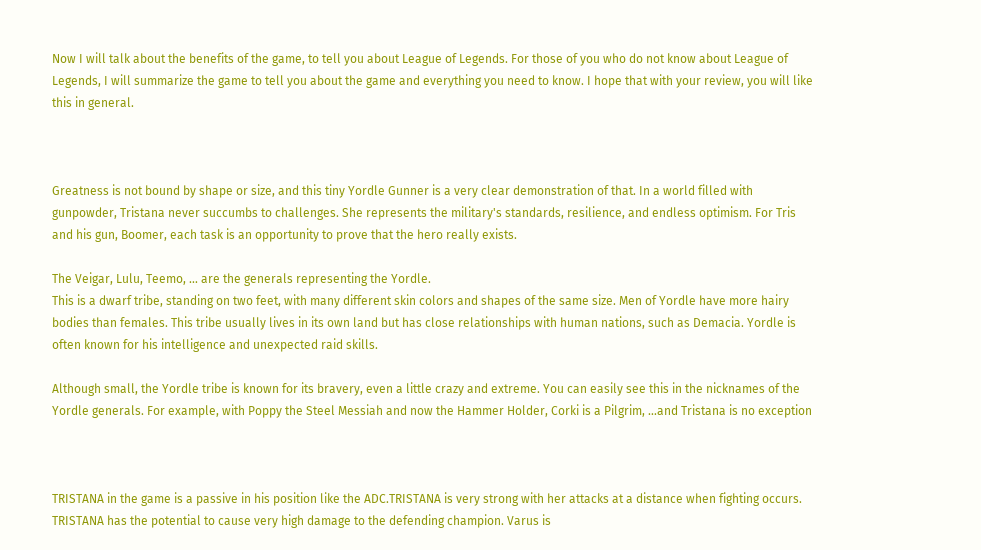Now I will talk about the benefits of the game, to tell you about League of Legends. For those of you who do not know about League of Legends, I will summarize the game to tell you about the game and everything you need to know. I hope that with your review, you will like this in general.



Greatness is not bound by shape or size, and this tiny Yordle Gunner is a very clear demonstration of that. In a world filled with gunpowder, Tristana never succumbs to challenges. She represents the military's standards, resilience, and endless optimism. For Tris and his gun, Boomer, each task is an opportunity to prove that the hero really exists.

The Veigar, Lulu, Teemo, ... are the generals representing the Yordle.
This is a dwarf tribe, standing on two feet, with many different skin colors and shapes of the same size. Men of Yordle have more hairy bodies than females. This tribe usually lives in its own land but has close relationships with human nations, such as Demacia. Yordle is often known for his intelligence and unexpected raid skills.

Although small, the Yordle tribe is known for its bravery, even a little crazy and extreme. You can easily see this in the nicknames of the Yordle generals. For example, with Poppy the Steel Messiah and now the Hammer Holder, Corki is a Pilgrim, ...and Tristana is no exception



TRISTANA in the game is a passive in his position like the ADC.TRISTANA is very strong with her attacks at a distance when fighting occurs. TRISTANA has the potential to cause very high damage to the defending champion. Varus is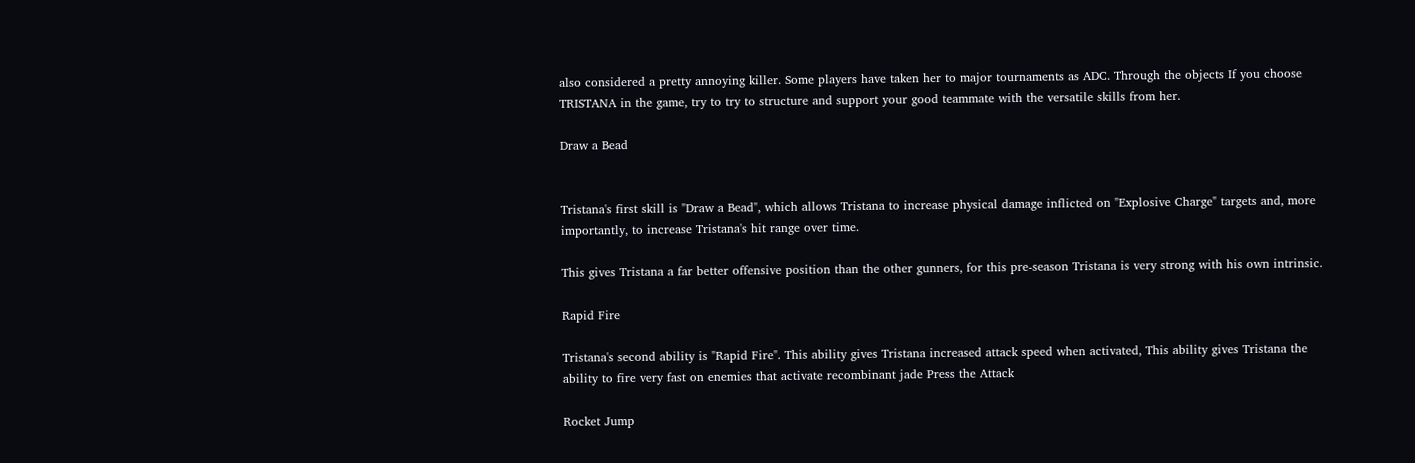also considered a pretty annoying killer. Some players have taken her to major tournaments as ADC. Through the objects If you choose TRISTANA in the game, try to try to structure and support your good teammate with the versatile skills from her.

Draw a Bead


Tristana's first skill is "Draw a Bead", which allows Tristana to increase physical damage inflicted on "Explosive Charge" targets and, more importantly, to increase Tristana's hit range over time.

This gives Tristana a far better offensive position than the other gunners, for this pre-season Tristana is very strong with his own intrinsic.

Rapid Fire

Tristana's second ability is "Rapid Fire". This ability gives Tristana increased attack speed when activated, This ability gives Tristana the ability to fire very fast on enemies that activate recombinant jade Press the Attack

Rocket Jump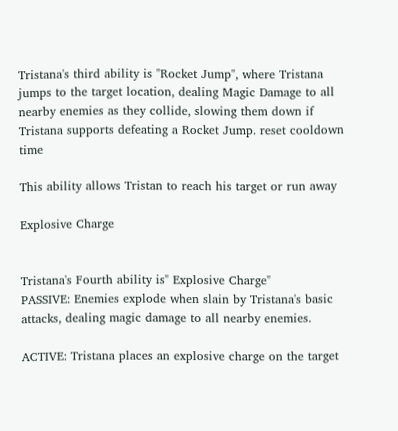Tristana's third ability is "Rocket Jump", where Tristana jumps to the target location, dealing Magic Damage to all nearby enemies as they collide, slowing them down if Tristana supports defeating a Rocket Jump. reset cooldown time

This ability allows Tristan to reach his target or run away

Explosive Charge


Tristana's Fourth ability is" Explosive Charge"
PASSIVE: Enemies explode when slain by Tristana's basic attacks, dealing magic damage to all nearby enemies.

ACTIVE: Tristana places an explosive charge on the target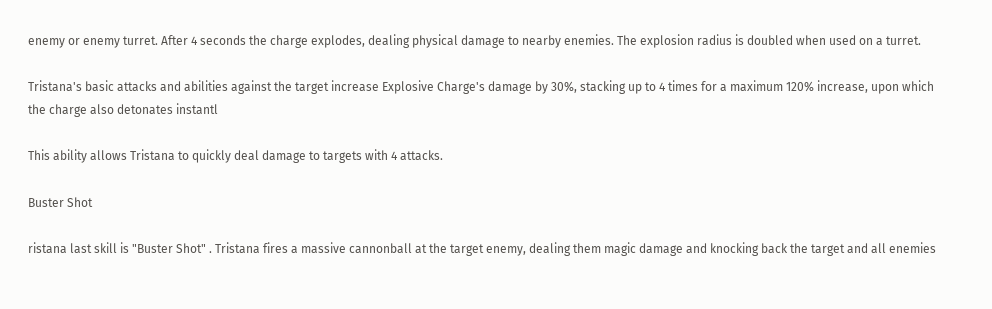enemy or enemy turret. After 4 seconds the charge explodes, dealing physical damage to nearby enemies. The explosion radius is doubled when used on a turret.

Tristana's basic attacks and abilities against the target increase Explosive Charge's damage by 30%, stacking up to 4 times for a maximum 120% increase, upon which the charge also detonates instantl

This ability allows Tristana to quickly deal damage to targets with 4 attacks.

Buster Shot

ristana last skill is "Buster Shot" . Tristana fires a massive cannonball at the target enemy, dealing them magic damage and knocking back the target and all enemies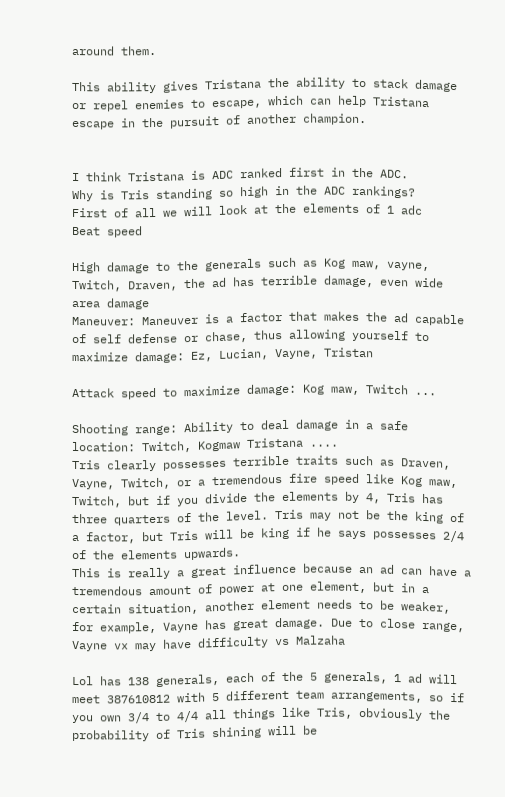around them.

This ability gives Tristana the ability to stack damage or repel enemies to escape, which can help Tristana escape in the pursuit of another champion.


I think Tristana is ADC ranked first in the ADC.
Why is Tris standing so high in the ADC rankings?
First of all we will look at the elements of 1 adc
Beat speed

High damage to the generals such as Kog maw, vayne, Twitch, Draven, the ad has terrible damage, even wide area damage
Maneuver: Maneuver is a factor that makes the ad capable of self defense or chase, thus allowing yourself to maximize damage: Ez, Lucian, Vayne, Tristan

Attack speed to maximize damage: Kog maw, Twitch ...

Shooting range: Ability to deal damage in a safe location: Twitch, Kogmaw Tristana ....
Tris clearly possesses terrible traits such as Draven, Vayne, Twitch, or a tremendous fire speed like Kog maw, Twitch, but if you divide the elements by 4, Tris has three quarters of the level. Tris may not be the king of a factor, but Tris will be king if he says possesses 2/4 of the elements upwards.
This is really a great influence because an ad can have a tremendous amount of power at one element, but in a certain situation, another element needs to be weaker, for example, Vayne has great damage. Due to close range, Vayne vx may have difficulty vs Malzaha

Lol has 138 generals, each of the 5 generals, 1 ad will meet 387610812 with 5 different team arrangements, so if you own 3/4 to 4/4 all things like Tris, obviously the probability of Tris shining will be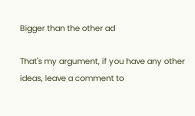Bigger than the other ad

That's my argument, if you have any other ideas, leave a comment to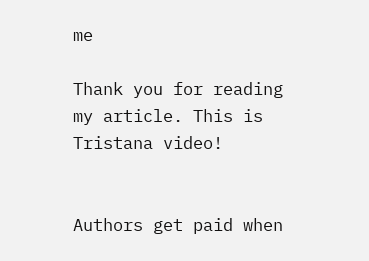me

Thank you for reading my article. This is Tristana video!


Authors get paid when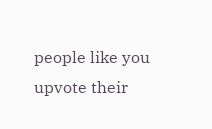people like you upvote their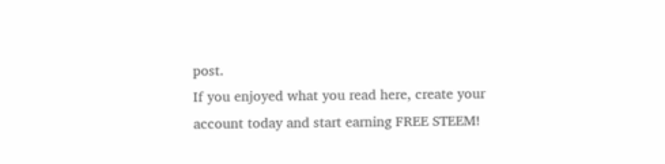post.
If you enjoyed what you read here, create your account today and start earning FREE STEEM!